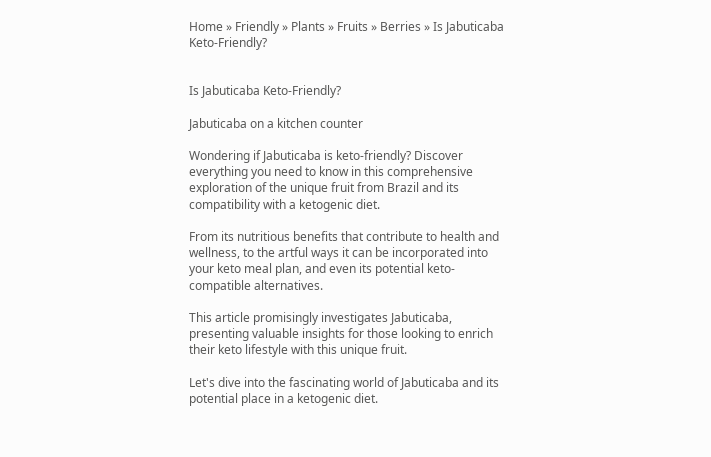Home » Friendly » Plants » Fruits » Berries » Is Jabuticaba Keto-Friendly?


Is Jabuticaba Keto-Friendly?

Jabuticaba on a kitchen counter

Wondering if Jabuticaba is keto-friendly? Discover everything you need to know in this comprehensive exploration of the unique fruit from Brazil and its compatibility with a ketogenic diet.

From its nutritious benefits that contribute to health and wellness, to the artful ways it can be incorporated into your keto meal plan, and even its potential keto-compatible alternatives.

This article promisingly investigates Jabuticaba, presenting valuable insights for those looking to enrich their keto lifestyle with this unique fruit.

Let's dive into the fascinating world of Jabuticaba and its potential place in a ketogenic diet.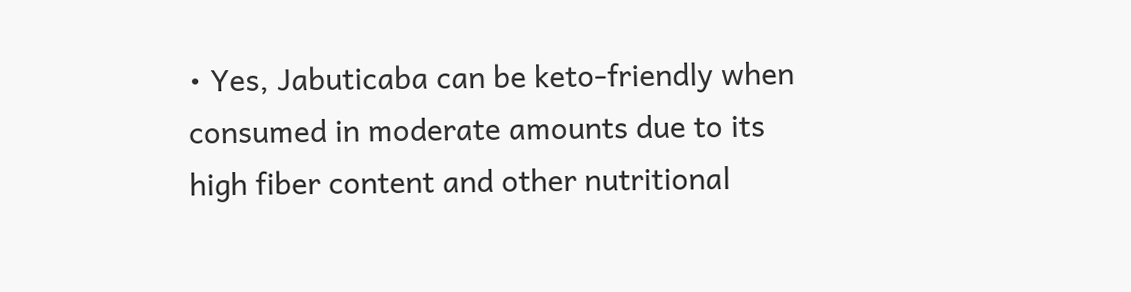• Yes, Jabuticaba can be keto-friendly when consumed in moderate amounts due to its high fiber content and other nutritional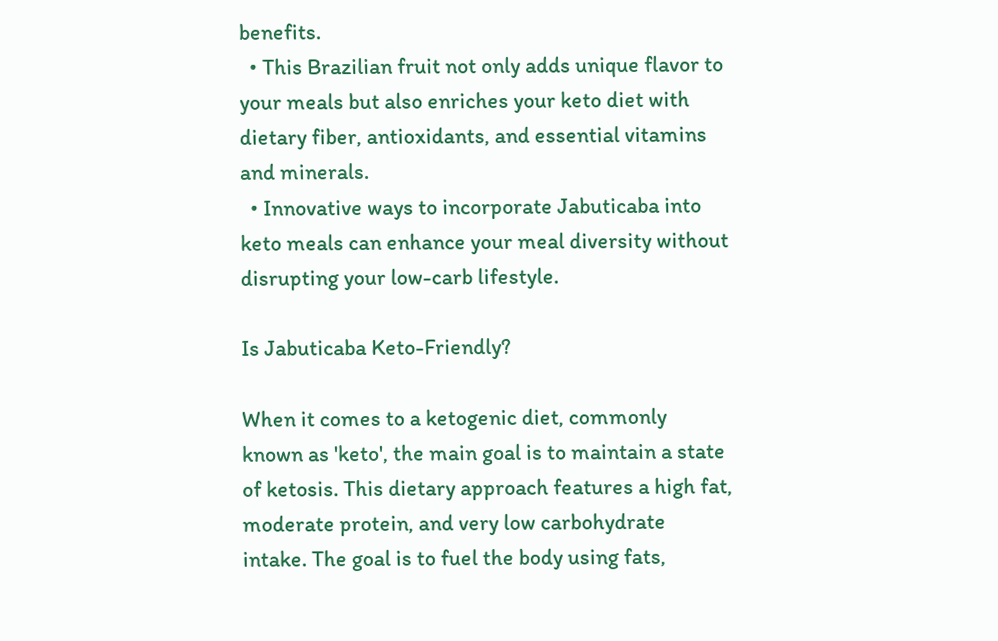benefits.
  • This Brazilian fruit not only adds unique flavor to your meals but also enriches your keto diet with dietary fiber, antioxidants, and essential vitamins and minerals.
  • Innovative ways to incorporate Jabuticaba into keto meals can enhance your meal diversity without disrupting your low-carb lifestyle.

Is Jabuticaba Keto-Friendly?

When it comes to a ketogenic diet, commonly known as 'keto', the main goal is to maintain a state of ketosis. This dietary approach features a high fat, moderate protein, and very low carbohydrate intake. The goal is to fuel the body using fats,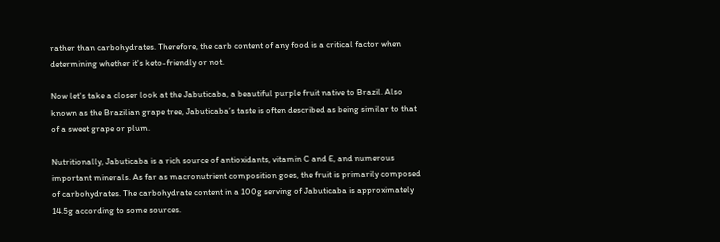rather than carbohydrates. Therefore, the carb content of any food is a critical factor when determining whether it's keto-friendly or not.

Now let's take a closer look at the Jabuticaba, a beautiful purple fruit native to Brazil. Also known as the Brazilian grape tree, Jabuticaba’s taste is often described as being similar to that of a sweet grape or plum.

Nutritionally, Jabuticaba is a rich source of antioxidants, vitamin C and E, and numerous important minerals. As far as macronutrient composition goes, the fruit is primarily composed of carbohydrates. The carbohydrate content in a 100g serving of Jabuticaba is approximately 14.5g according to some sources.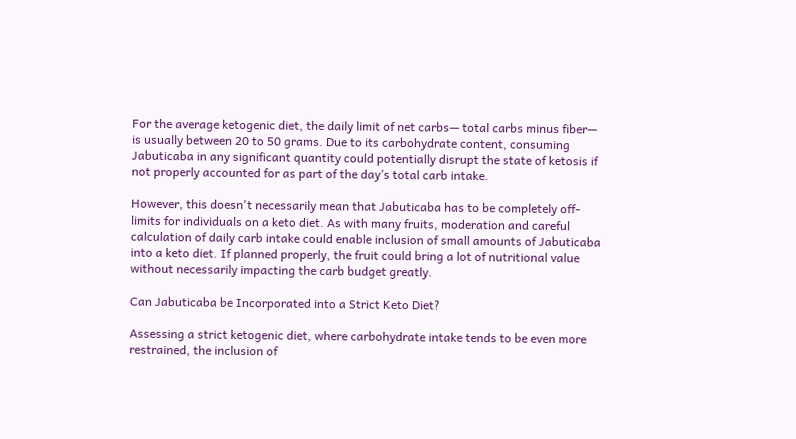For the average ketogenic diet, the daily limit of net carbs— total carbs minus fiber— is usually between 20 to 50 grams. Due to its carbohydrate content, consuming Jabuticaba in any significant quantity could potentially disrupt the state of ketosis if not properly accounted for as part of the day’s total carb intake.

However, this doesn't necessarily mean that Jabuticaba has to be completely off-limits for individuals on a keto diet. As with many fruits, moderation and careful calculation of daily carb intake could enable inclusion of small amounts of Jabuticaba into a keto diet. If planned properly, the fruit could bring a lot of nutritional value without necessarily impacting the carb budget greatly.

Can Jabuticaba be Incorporated into a Strict Keto Diet?

Assessing a strict ketogenic diet, where carbohydrate intake tends to be even more restrained, the inclusion of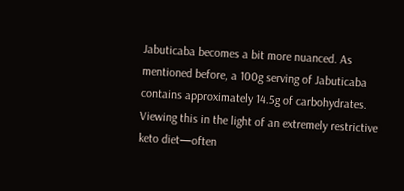Jabuticaba becomes a bit more nuanced. As mentioned before, a 100g serving of Jabuticaba contains approximately 14.5g of carbohydrates. Viewing this in the light of an extremely restrictive keto diet—often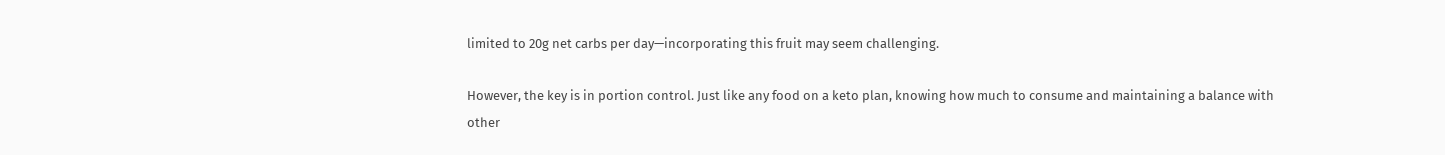limited to 20g net carbs per day—incorporating this fruit may seem challenging.

However, the key is in portion control. Just like any food on a keto plan, knowing how much to consume and maintaining a balance with other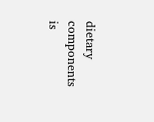dietary components is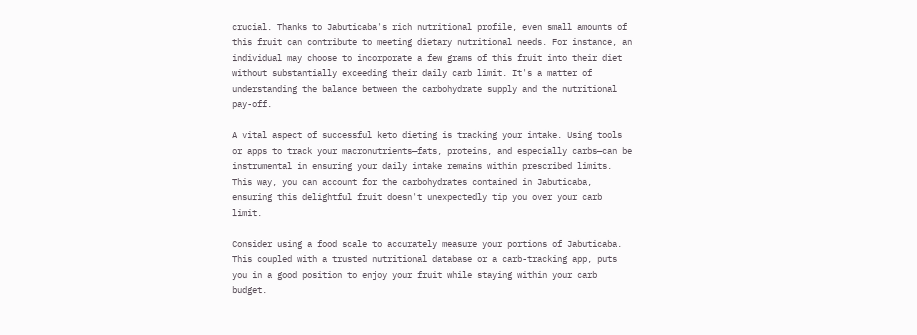crucial. Thanks to Jabuticaba's rich nutritional profile, even small amounts of this fruit can contribute to meeting dietary nutritional needs. For instance, an individual may choose to incorporate a few grams of this fruit into their diet without substantially exceeding their daily carb limit. It's a matter of understanding the balance between the carbohydrate supply and the nutritional pay-off.

A vital aspect of successful keto dieting is tracking your intake. Using tools or apps to track your macronutrients—fats, proteins, and especially carbs—can be instrumental in ensuring your daily intake remains within prescribed limits. This way, you can account for the carbohydrates contained in Jabuticaba, ensuring this delightful fruit doesn't unexpectedly tip you over your carb limit.

Consider using a food scale to accurately measure your portions of Jabuticaba. This coupled with a trusted nutritional database or a carb-tracking app, puts you in a good position to enjoy your fruit while staying within your carb budget.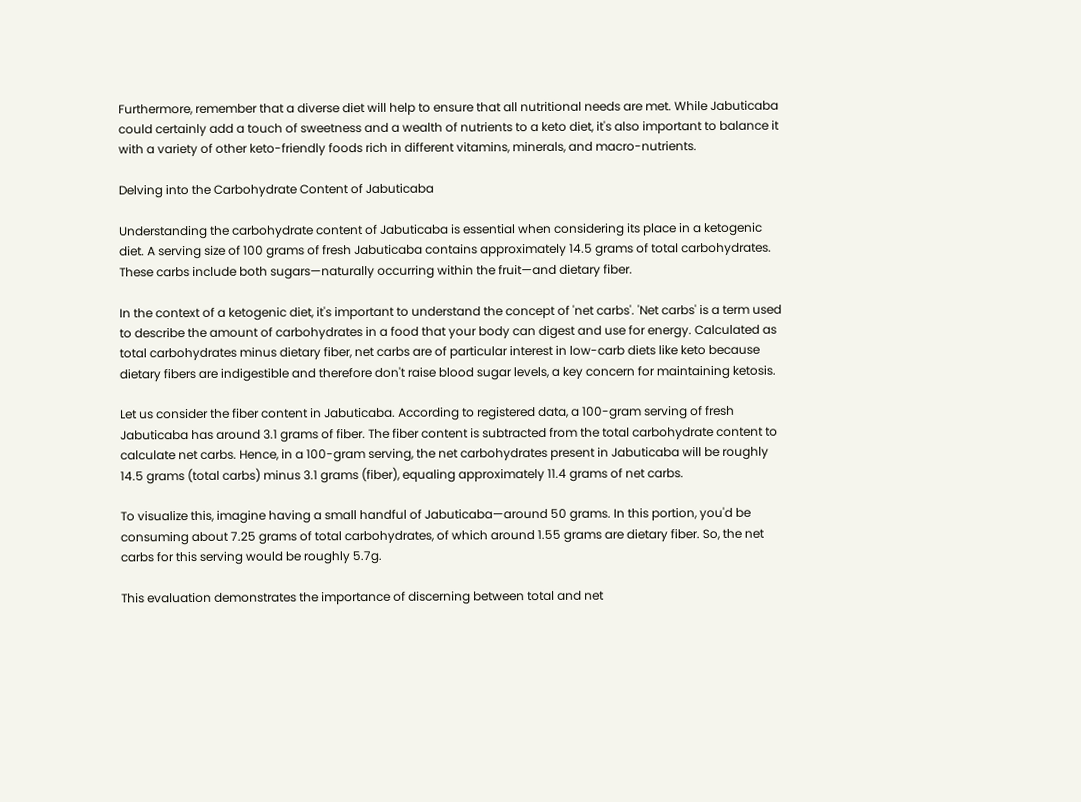Furthermore, remember that a diverse diet will help to ensure that all nutritional needs are met. While Jabuticaba could certainly add a touch of sweetness and a wealth of nutrients to a keto diet, it's also important to balance it with a variety of other keto-friendly foods rich in different vitamins, minerals, and macro-nutrients.

Delving into the Carbohydrate Content of Jabuticaba

Understanding the carbohydrate content of Jabuticaba is essential when considering its place in a ketogenic diet. A serving size of 100 grams of fresh Jabuticaba contains approximately 14.5 grams of total carbohydrates. These carbs include both sugars—naturally occurring within the fruit—and dietary fiber.

In the context of a ketogenic diet, it's important to understand the concept of 'net carbs'. 'Net carbs' is a term used to describe the amount of carbohydrates in a food that your body can digest and use for energy. Calculated as total carbohydrates minus dietary fiber, net carbs are of particular interest in low-carb diets like keto because dietary fibers are indigestible and therefore don't raise blood sugar levels, a key concern for maintaining ketosis.

Let us consider the fiber content in Jabuticaba. According to registered data, a 100-gram serving of fresh Jabuticaba has around 3.1 grams of fiber. The fiber content is subtracted from the total carbohydrate content to calculate net carbs. Hence, in a 100-gram serving, the net carbohydrates present in Jabuticaba will be roughly 14.5 grams (total carbs) minus 3.1 grams (fiber), equaling approximately 11.4 grams of net carbs.

To visualize this, imagine having a small handful of Jabuticaba—around 50 grams. In this portion, you'd be consuming about 7.25 grams of total carbohydrates, of which around 1.55 grams are dietary fiber. So, the net carbs for this serving would be roughly 5.7g.

This evaluation demonstrates the importance of discerning between total and net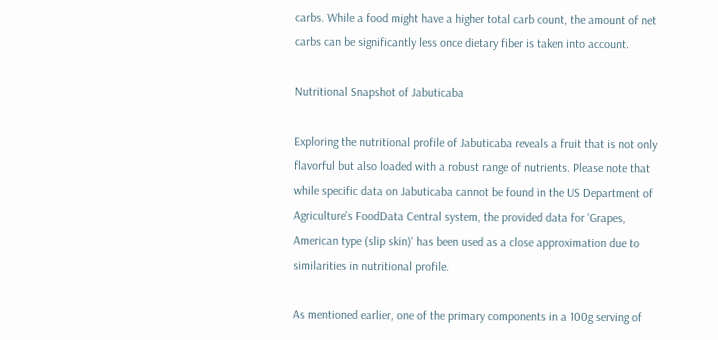carbs. While a food might have a higher total carb count, the amount of net carbs can be significantly less once dietary fiber is taken into account.

Nutritional Snapshot of Jabuticaba

Exploring the nutritional profile of Jabuticaba reveals a fruit that is not only flavorful but also loaded with a robust range of nutrients. Please note that while specific data on Jabuticaba cannot be found in the US Department of Agriculture's FoodData Central system, the provided data for 'Grapes, American type (slip skin)' has been used as a close approximation due to similarities in nutritional profile.

As mentioned earlier, one of the primary components in a 100g serving of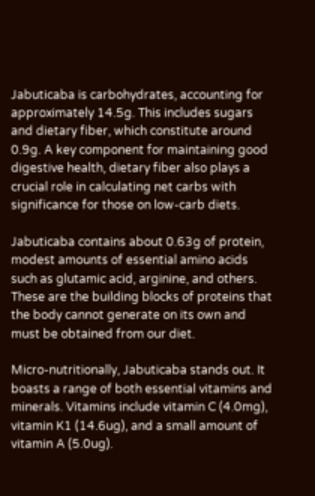Jabuticaba is carbohydrates, accounting for approximately 14.5g. This includes sugars and dietary fiber, which constitute around 0.9g. A key component for maintaining good digestive health, dietary fiber also plays a crucial role in calculating net carbs with significance for those on low-carb diets.

Jabuticaba contains about 0.63g of protein, modest amounts of essential amino acids such as glutamic acid, arginine, and others. These are the building blocks of proteins that the body cannot generate on its own and must be obtained from our diet.

Micro-nutritionally, Jabuticaba stands out. It boasts a range of both essential vitamins and minerals. Vitamins include vitamin C (4.0mg), vitamin K1 (14.6ug), and a small amount of vitamin A (5.0ug).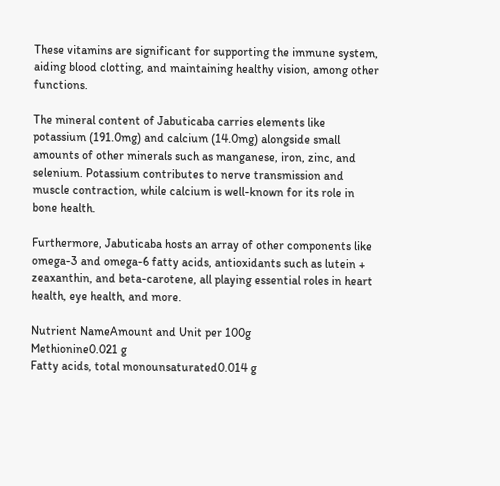These vitamins are significant for supporting the immune system, aiding blood clotting, and maintaining healthy vision, among other functions.

The mineral content of Jabuticaba carries elements like potassium (191.0mg) and calcium (14.0mg) alongside small amounts of other minerals such as manganese, iron, zinc, and selenium. Potassium contributes to nerve transmission and muscle contraction, while calcium is well-known for its role in bone health.

Furthermore, Jabuticaba hosts an array of other components like omega-3 and omega-6 fatty acids, antioxidants such as lutein + zeaxanthin, and beta-carotene, all playing essential roles in heart health, eye health, and more.

Nutrient NameAmount and Unit per 100g
Methionine0.021 g
Fatty acids, total monounsaturated0.014 g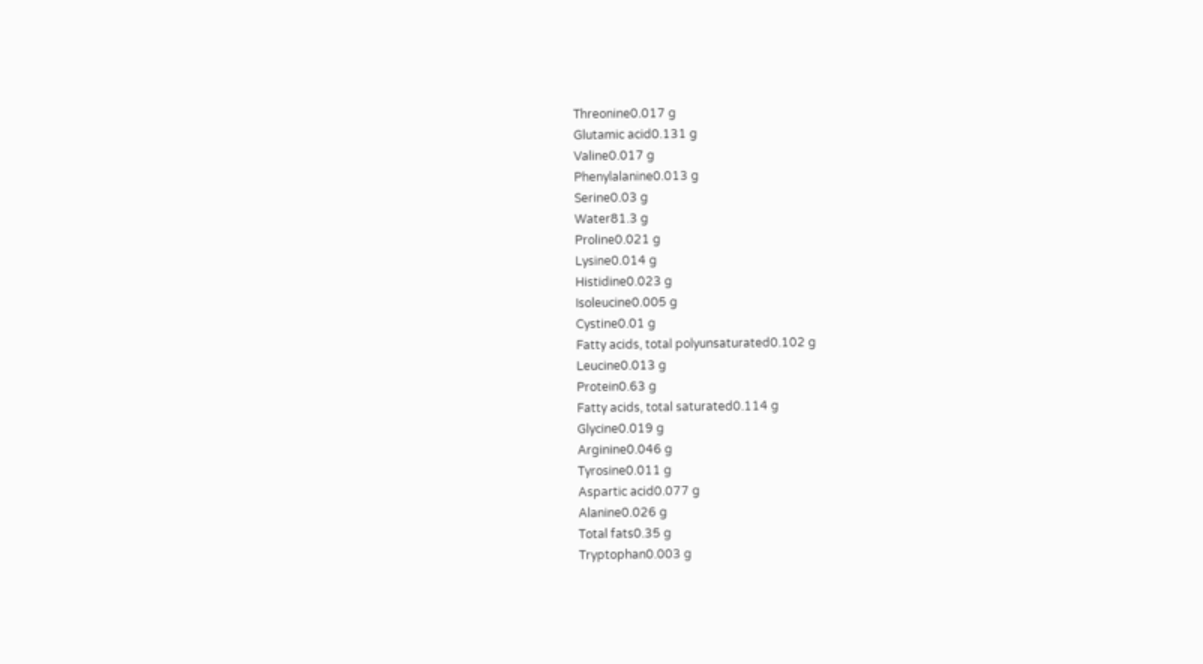Threonine0.017 g
Glutamic acid0.131 g
Valine0.017 g
Phenylalanine0.013 g
Serine0.03 g
Water81.3 g
Proline0.021 g
Lysine0.014 g
Histidine0.023 g
Isoleucine0.005 g
Cystine0.01 g
Fatty acids, total polyunsaturated0.102 g
Leucine0.013 g
Protein0.63 g
Fatty acids, total saturated0.114 g
Glycine0.019 g
Arginine0.046 g
Tyrosine0.011 g
Aspartic acid0.077 g
Alanine0.026 g
Total fats0.35 g
Tryptophan0.003 g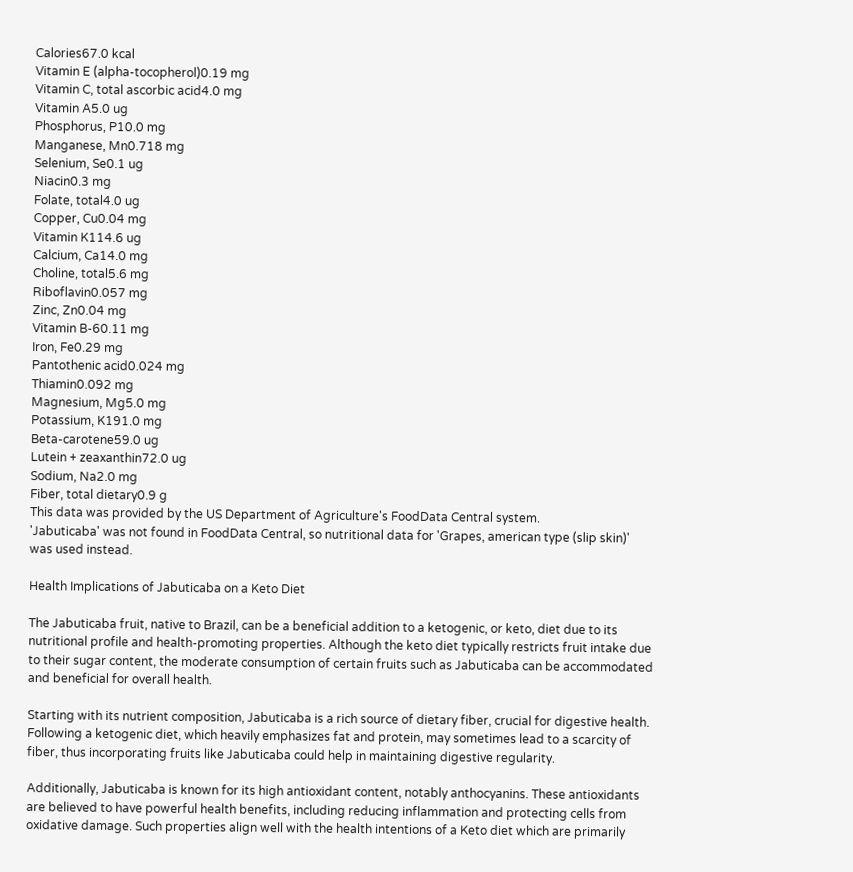Calories67.0 kcal
Vitamin E (alpha-tocopherol)0.19 mg
Vitamin C, total ascorbic acid4.0 mg
Vitamin A5.0 ug
Phosphorus, P10.0 mg
Manganese, Mn0.718 mg
Selenium, Se0.1 ug
Niacin0.3 mg
Folate, total4.0 ug
Copper, Cu0.04 mg
Vitamin K114.6 ug
Calcium, Ca14.0 mg
Choline, total5.6 mg
Riboflavin0.057 mg
Zinc, Zn0.04 mg
Vitamin B-60.11 mg
Iron, Fe0.29 mg
Pantothenic acid0.024 mg
Thiamin0.092 mg
Magnesium, Mg5.0 mg
Potassium, K191.0 mg
Beta-carotene59.0 ug
Lutein + zeaxanthin72.0 ug
Sodium, Na2.0 mg
Fiber, total dietary0.9 g
This data was provided by the US Department of Agriculture's FoodData Central system.
'Jabuticaba' was not found in FoodData Central, so nutritional data for 'Grapes, american type (slip skin)' was used instead.

Health Implications of Jabuticaba on a Keto Diet

The Jabuticaba fruit, native to Brazil, can be a beneficial addition to a ketogenic, or keto, diet due to its nutritional profile and health-promoting properties. Although the keto diet typically restricts fruit intake due to their sugar content, the moderate consumption of certain fruits such as Jabuticaba can be accommodated and beneficial for overall health.

Starting with its nutrient composition, Jabuticaba is a rich source of dietary fiber, crucial for digestive health. Following a ketogenic diet, which heavily emphasizes fat and protein, may sometimes lead to a scarcity of fiber, thus incorporating fruits like Jabuticaba could help in maintaining digestive regularity.

Additionally, Jabuticaba is known for its high antioxidant content, notably anthocyanins. These antioxidants are believed to have powerful health benefits, including reducing inflammation and protecting cells from oxidative damage. Such properties align well with the health intentions of a Keto diet which are primarily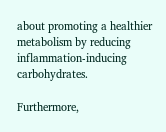about promoting a healthier metabolism by reducing inflammation-inducing carbohydrates.

Furthermore,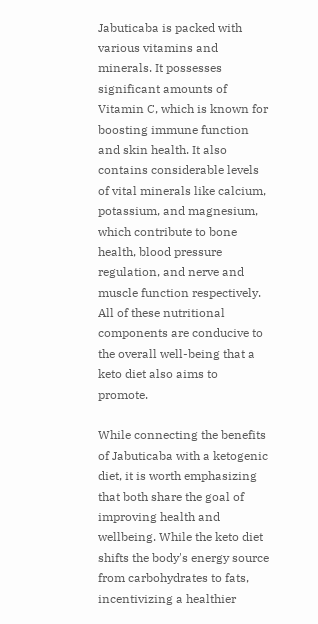Jabuticaba is packed with various vitamins and minerals. It possesses significant amounts of Vitamin C, which is known for boosting immune function and skin health. It also contains considerable levels of vital minerals like calcium, potassium, and magnesium, which contribute to bone health, blood pressure regulation, and nerve and muscle function respectively. All of these nutritional components are conducive to the overall well-being that a keto diet also aims to promote.

While connecting the benefits of Jabuticaba with a ketogenic diet, it is worth emphasizing that both share the goal of improving health and wellbeing. While the keto diet shifts the body's energy source from carbohydrates to fats, incentivizing a healthier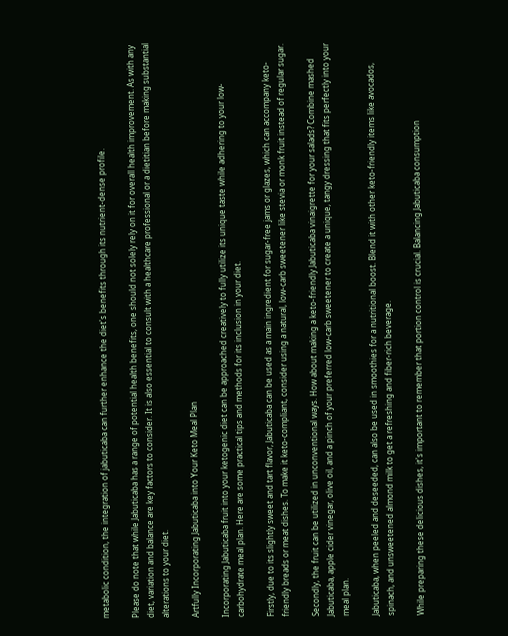metabolic condition, the integration of jabuticaba can further enhance the diet's benefits through its nutrient-dense profile.

Please do note that while Jabuticaba has a range of potential health benefits, one should not solely rely on it for overall health improvement. As with any diet, variation and balance are key factors to consider. It is also essential to consult with a healthcare professional or a dietitian before making substantial alterations to your diet.

Artfully Incorporating Jabuticaba into Your Keto Meal Plan

Incorporating Jabuticaba fruit into your ketogenic diet can be approached creatively to fully utilize its unique taste while adhering to your low-carbohydrate meal plan. Here are some practical tips and methods for its inclusion in your diet.

Firstly, due to its slightly sweet and tart flavor, Jabuticaba can be used as a main ingredient for sugar-free jams or glazes, which can accompany keto-friendly breads or meat dishes. To make it keto-compliant, consider using a natural, low-carb sweetener like stevia or monk fruit instead of regular sugar.

Secondly, the fruit can be utilized in unconventional ways. How about making a keto-friendly Jabuticaba vinaigrette for your salads? Combine mashed Jabuticaba, apple cider vinegar, olive oil, and a pinch of your preferred low-carb sweetener to create a unique, tangy dressing that fits perfectly into your meal plan.

Jabuticaba, when peeled and deseeded, can also be used in smoothies for a nutritional boost. Blend it with other keto-friendly items like avocados, spinach, and unsweetened almond milk to get a refreshing and fiber-rich beverage.

While preparing these delicious dishes, it's important to remember that portion control is crucial. Balancing Jabuticaba consumption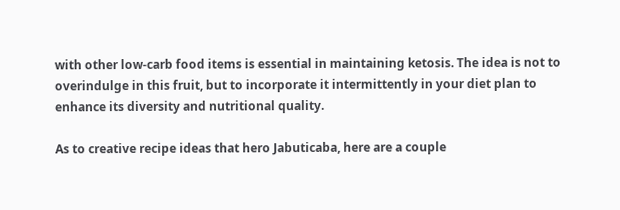with other low-carb food items is essential in maintaining ketosis. The idea is not to overindulge in this fruit, but to incorporate it intermittently in your diet plan to enhance its diversity and nutritional quality.

As to creative recipe ideas that hero Jabuticaba, here are a couple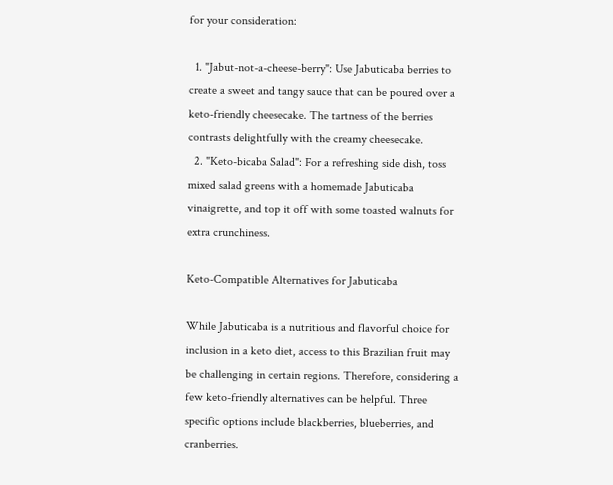for your consideration:

  1. "Jabut-not-a-cheese-berry": Use Jabuticaba berries to create a sweet and tangy sauce that can be poured over a keto-friendly cheesecake. The tartness of the berries contrasts delightfully with the creamy cheesecake.
  2. "Keto-bicaba Salad": For a refreshing side dish, toss mixed salad greens with a homemade Jabuticaba vinaigrette, and top it off with some toasted walnuts for extra crunchiness.

Keto-Compatible Alternatives for Jabuticaba

While Jabuticaba is a nutritious and flavorful choice for inclusion in a keto diet, access to this Brazilian fruit may be challenging in certain regions. Therefore, considering a few keto-friendly alternatives can be helpful. Three specific options include blackberries, blueberries, and cranberries.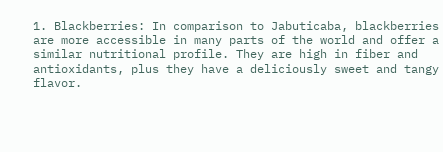1. Blackberries: In comparison to Jabuticaba, blackberries are more accessible in many parts of the world and offer a similar nutritional profile. They are high in fiber and antioxidants, plus they have a deliciously sweet and tangy flavor.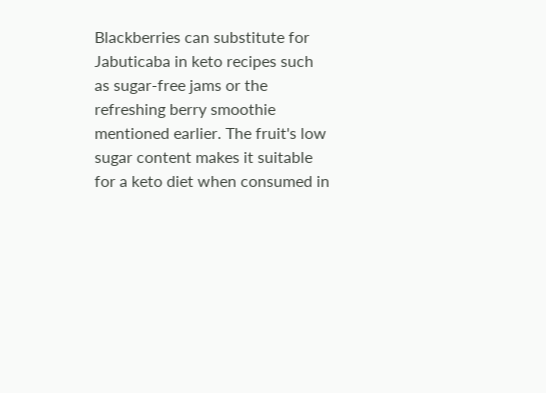Blackberries can substitute for Jabuticaba in keto recipes such as sugar-free jams or the refreshing berry smoothie mentioned earlier. The fruit's low sugar content makes it suitable for a keto diet when consumed in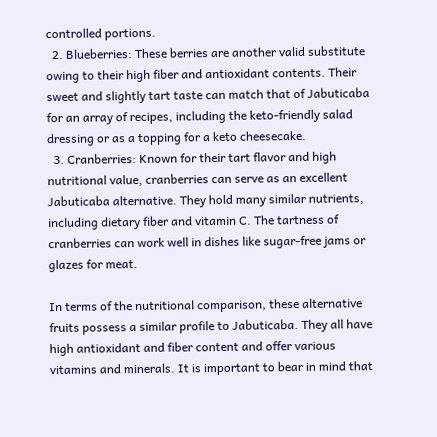controlled portions.
  2. Blueberries: These berries are another valid substitute owing to their high fiber and antioxidant contents. Their sweet and slightly tart taste can match that of Jabuticaba for an array of recipes, including the keto-friendly salad dressing or as a topping for a keto cheesecake.
  3. Cranberries: Known for their tart flavor and high nutritional value, cranberries can serve as an excellent Jabuticaba alternative. They hold many similar nutrients, including dietary fiber and vitamin C. The tartness of cranberries can work well in dishes like sugar-free jams or glazes for meat.

In terms of the nutritional comparison, these alternative fruits possess a similar profile to Jabuticaba. They all have high antioxidant and fiber content and offer various vitamins and minerals. It is important to bear in mind that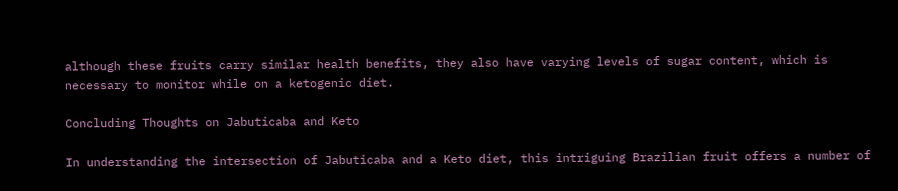although these fruits carry similar health benefits, they also have varying levels of sugar content, which is necessary to monitor while on a ketogenic diet.

Concluding Thoughts on Jabuticaba and Keto

In understanding the intersection of Jabuticaba and a Keto diet, this intriguing Brazilian fruit offers a number of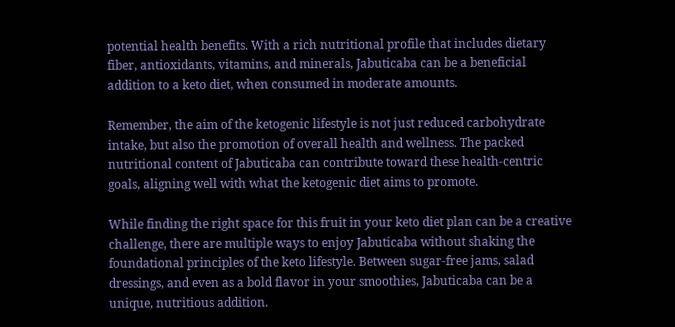potential health benefits. With a rich nutritional profile that includes dietary fiber, antioxidants, vitamins, and minerals, Jabuticaba can be a beneficial addition to a keto diet, when consumed in moderate amounts.

Remember, the aim of the ketogenic lifestyle is not just reduced carbohydrate intake, but also the promotion of overall health and wellness. The packed nutritional content of Jabuticaba can contribute toward these health-centric goals, aligning well with what the ketogenic diet aims to promote.

While finding the right space for this fruit in your keto diet plan can be a creative challenge, there are multiple ways to enjoy Jabuticaba without shaking the foundational principles of the keto lifestyle. Between sugar-free jams, salad dressings, and even as a bold flavor in your smoothies, Jabuticaba can be a unique, nutritious addition.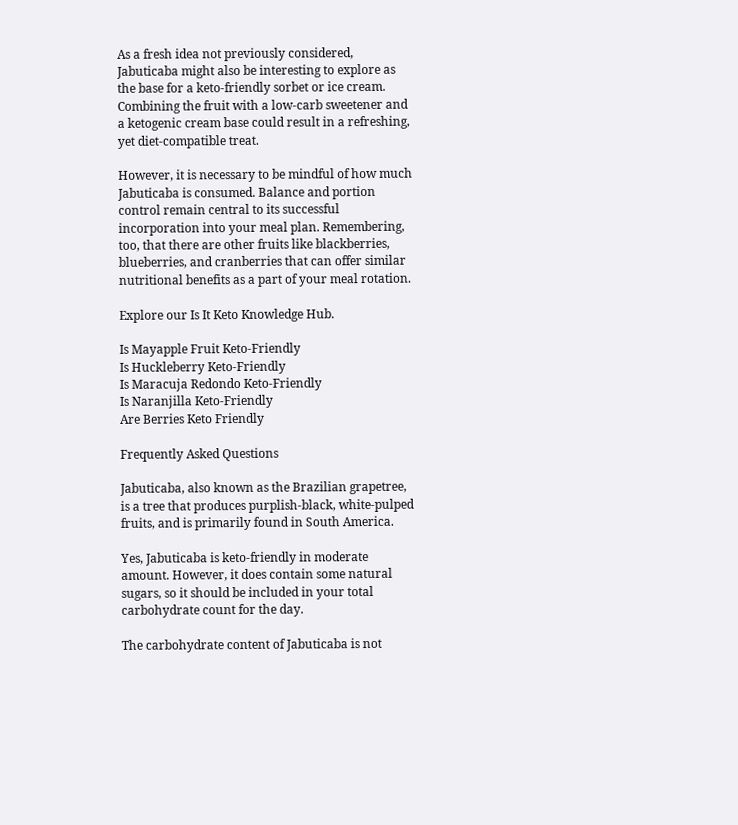As a fresh idea not previously considered, Jabuticaba might also be interesting to explore as the base for a keto-friendly sorbet or ice cream. Combining the fruit with a low-carb sweetener and a ketogenic cream base could result in a refreshing, yet diet-compatible treat.

However, it is necessary to be mindful of how much Jabuticaba is consumed. Balance and portion control remain central to its successful incorporation into your meal plan. Remembering, too, that there are other fruits like blackberries, blueberries, and cranberries that can offer similar nutritional benefits as a part of your meal rotation.

Explore our Is It Keto Knowledge Hub.

Is Mayapple Fruit Keto-Friendly
Is Huckleberry Keto-Friendly
Is Maracuja Redondo Keto-Friendly
Is Naranjilla Keto-Friendly
Are Berries Keto Friendly

Frequently Asked Questions

Jabuticaba, also known as the Brazilian grapetree, is a tree that produces purplish-black, white-pulped fruits, and is primarily found in South America.

Yes, Jabuticaba is keto-friendly in moderate amount. However, it does contain some natural sugars, so it should be included in your total carbohydrate count for the day.

The carbohydrate content of Jabuticaba is not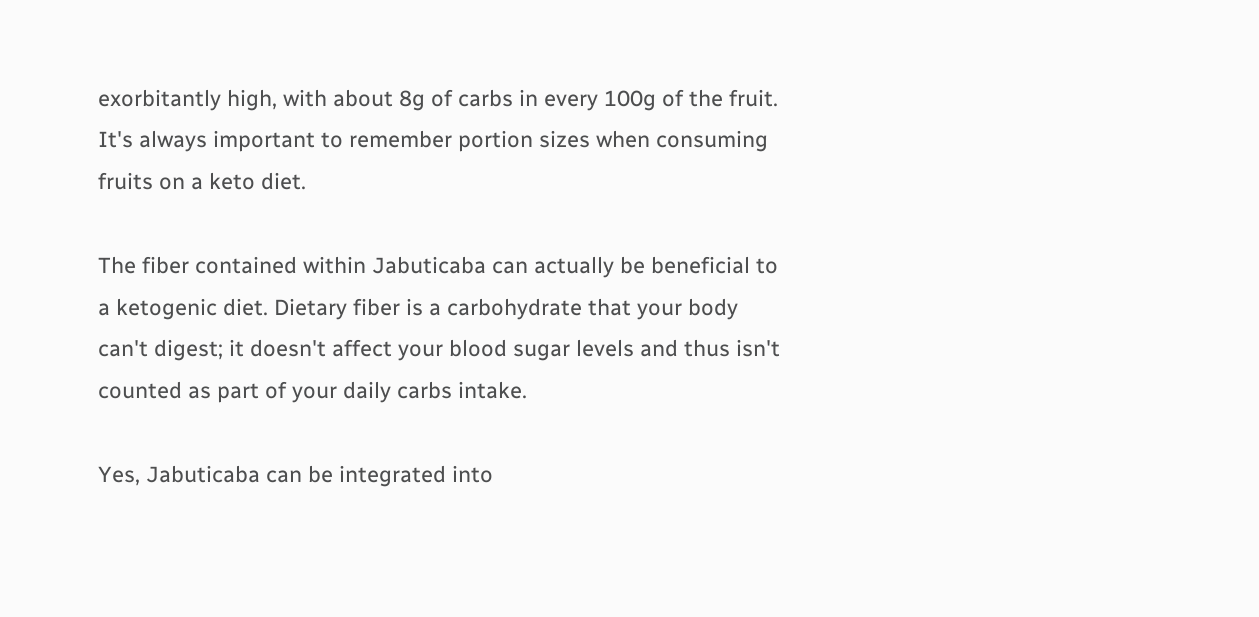exorbitantly high, with about 8g of carbs in every 100g of the fruit. It's always important to remember portion sizes when consuming fruits on a keto diet.

The fiber contained within Jabuticaba can actually be beneficial to a ketogenic diet. Dietary fiber is a carbohydrate that your body can't digest; it doesn't affect your blood sugar levels and thus isn't counted as part of your daily carbs intake.

Yes, Jabuticaba can be integrated into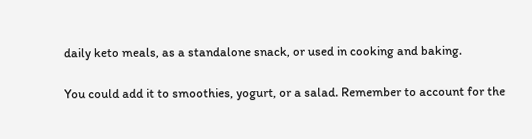daily keto meals, as a standalone snack, or used in cooking and baking.

You could add it to smoothies, yogurt, or a salad. Remember to account for the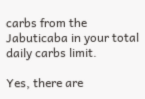carbs from the Jabuticaba in your total daily carbs limit.

Yes, there are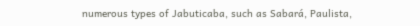numerous types of Jabuticaba, such as Sabará, Paulista,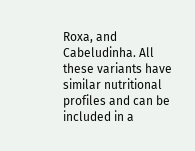Roxa, and Cabeludinha. All these variants have similar nutritional profiles and can be included in a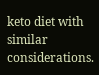keto diet with similar considerations.